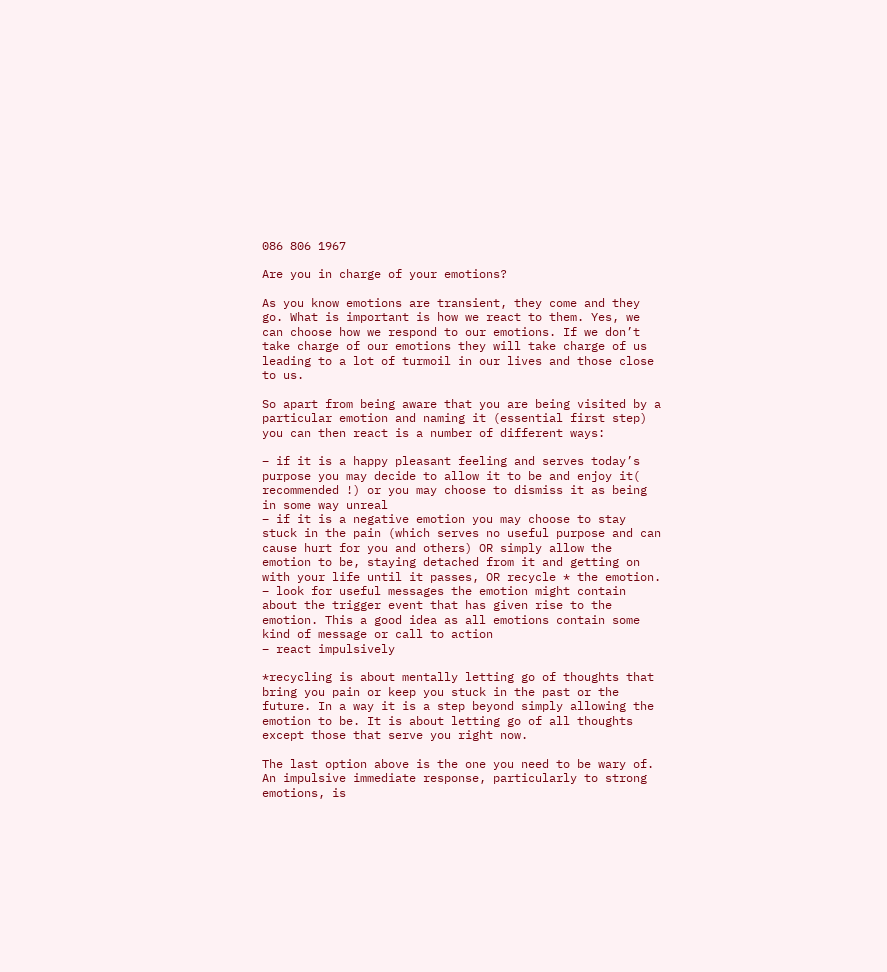086 806 1967

Are you in charge of your emotions?

As you know emotions are transient, they come and they go. What is important is how we react to them. Yes, we can choose how we respond to our emotions. If we don’t take charge of our emotions they will take charge of us leading to a lot of turmoil in our lives and those close to us.

So apart from being aware that you are being visited by a particular emotion and naming it (essential first step) you can then react is a number of different ways:

– if it is a happy pleasant feeling and serves today’s  purpose you may decide to allow it to be and enjoy it( recommended !) or you may choose to dismiss it as being in some way unreal
– if it is a negative emotion you may choose to stay stuck in the pain (which serves no useful purpose and can cause hurt for you and others) OR simply allow the emotion to be, staying detached from it and getting on with your life until it passes, OR recycle * the emotion.
– look for useful messages the emotion might contain about the trigger event that has given rise to the emotion. This a good idea as all emotions contain some kind of message or call to action
– react impulsively

*recycling is about mentally letting go of thoughts that bring you pain or keep you stuck in the past or the future. In a way it is a step beyond simply allowing the emotion to be. It is about letting go of all thoughts except those that serve you right now.

The last option above is the one you need to be wary of. An impulsive immediate response, particularly to strong emotions, is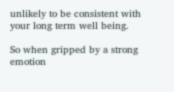unlikely to be consistent with your long term well being.

So when gripped by a strong emotion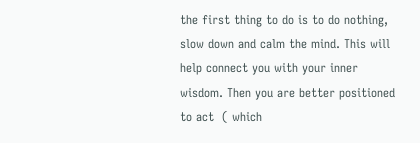the first thing to do is to do nothing, slow down and calm the mind. This will help connect you with your inner wisdom. Then you are better positioned to act  ( which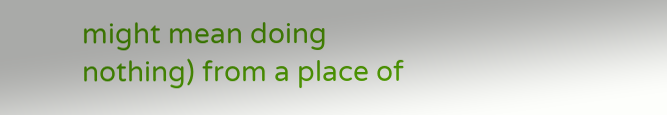might mean doing nothing) from a place of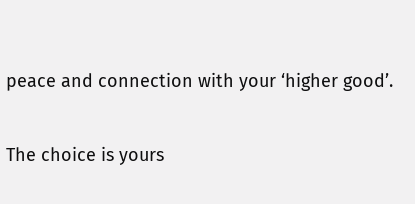peace and connection with your ‘higher good’.

The choice is yours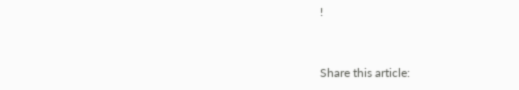!


Share this article: